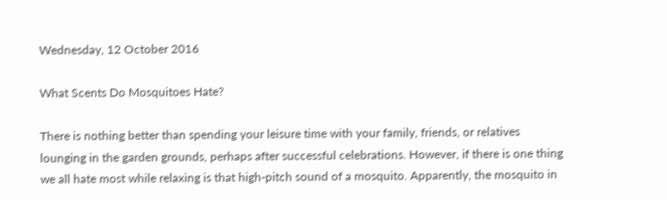Wednesday, 12 October 2016

What Scents Do Mosquitoes Hate?

There is nothing better than spending your leisure time with your family, friends, or relatives lounging in the garden grounds, perhaps after successful celebrations. However, if there is one thing we all hate most while relaxing is that high-pitch sound of a mosquito. Apparently, the mosquito in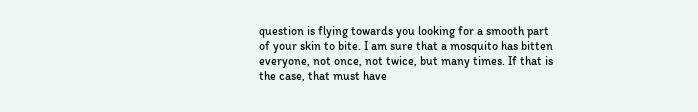question is flying towards you looking for a smooth part of your skin to bite. I am sure that a mosquito has bitten everyone, not once, not twice, but many times. If that is the case, that must have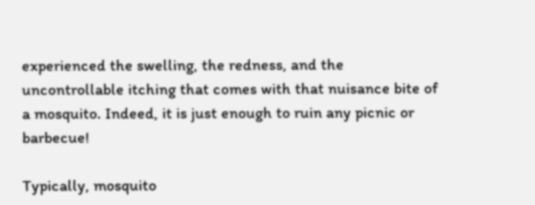experienced the swelling, the redness, and the uncontrollable itching that comes with that nuisance bite of a mosquito. Indeed, it is just enough to ruin any picnic or barbecue!

Typically, mosquito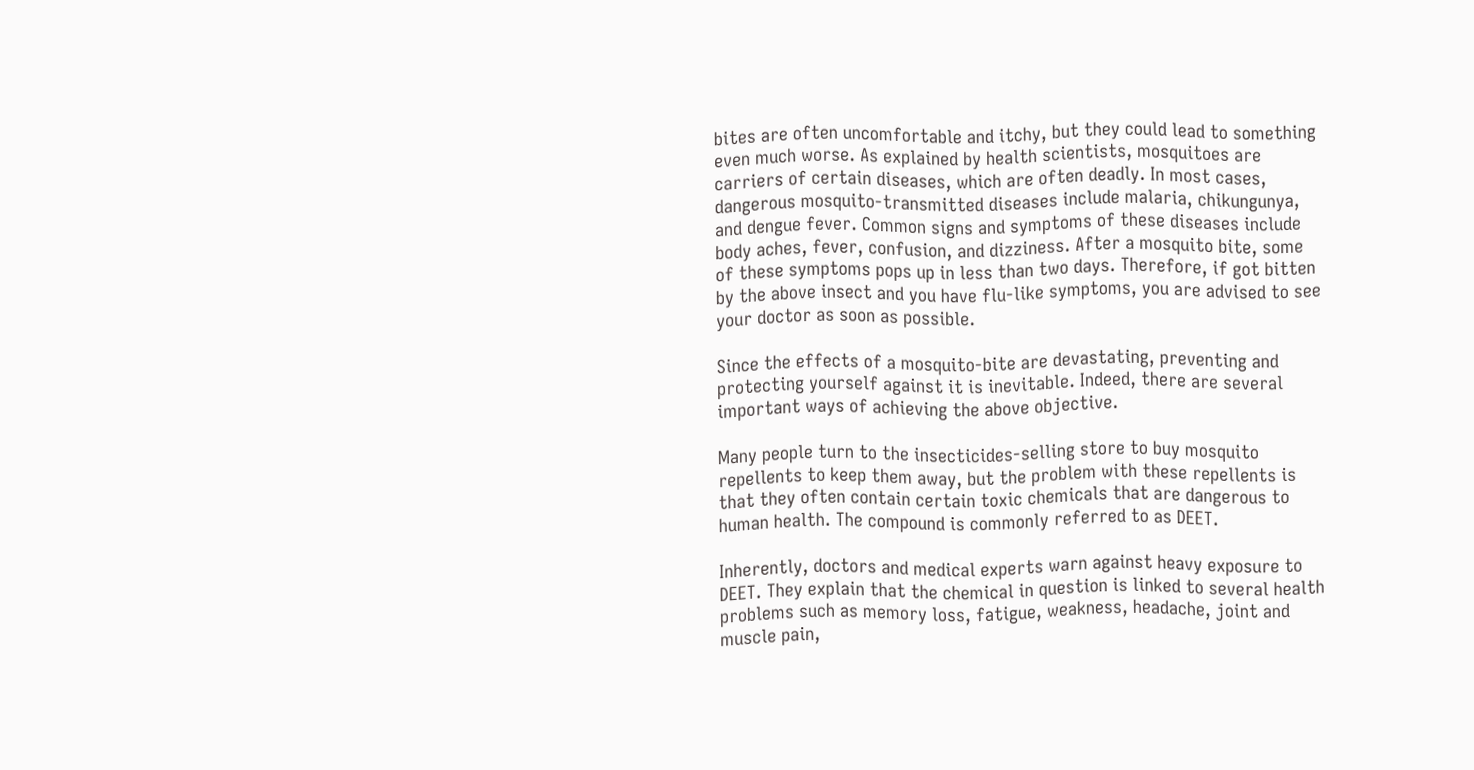bites are often uncomfortable and itchy, but they could lead to something even much worse. As explained by health scientists, mosquitoes are carriers of certain diseases, which are often deadly. In most cases, dangerous mosquito-transmitted diseases include malaria, chikungunya, and dengue fever. Common signs and symptoms of these diseases include body aches, fever, confusion, and dizziness. After a mosquito bite, some of these symptoms pops up in less than two days. Therefore, if got bitten by the above insect and you have flu-like symptoms, you are advised to see your doctor as soon as possible.

Since the effects of a mosquito-bite are devastating, preventing and protecting yourself against it is inevitable. Indeed, there are several important ways of achieving the above objective.

Many people turn to the insecticides-selling store to buy mosquito repellents to keep them away, but the problem with these repellents is that they often contain certain toxic chemicals that are dangerous to human health. The compound is commonly referred to as DEET.

Inherently, doctors and medical experts warn against heavy exposure to DEET. They explain that the chemical in question is linked to several health problems such as memory loss, fatigue, weakness, headache, joint and muscle pain,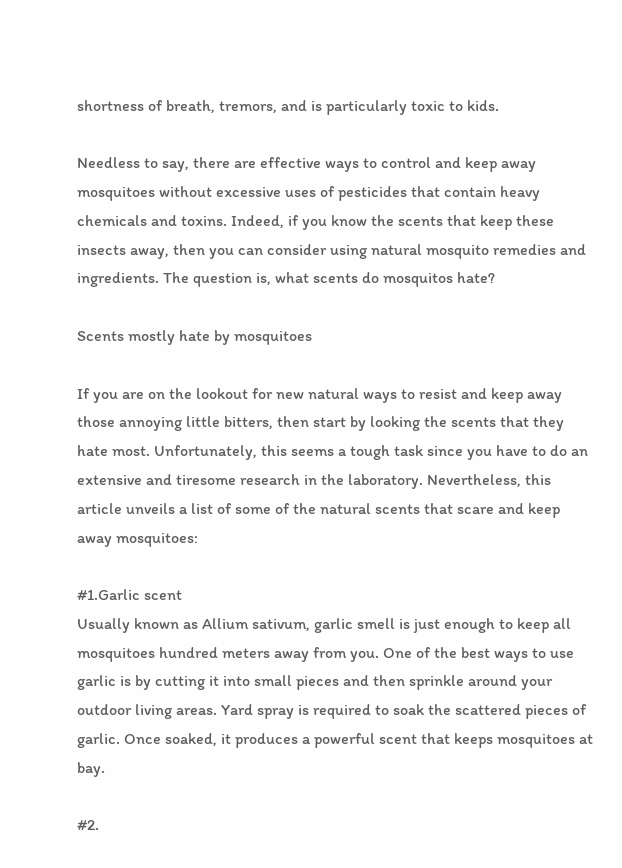shortness of breath, tremors, and is particularly toxic to kids.

Needless to say, there are effective ways to control and keep away mosquitoes without excessive uses of pesticides that contain heavy chemicals and toxins. Indeed, if you know the scents that keep these insects away, then you can consider using natural mosquito remedies and ingredients. The question is, what scents do mosquitos hate?

Scents mostly hate by mosquitoes

If you are on the lookout for new natural ways to resist and keep away those annoying little bitters, then start by looking the scents that they hate most. Unfortunately, this seems a tough task since you have to do an extensive and tiresome research in the laboratory. Nevertheless, this article unveils a list of some of the natural scents that scare and keep away mosquitoes:

#1.Garlic scent
Usually known as Allium sativum, garlic smell is just enough to keep all mosquitoes hundred meters away from you. One of the best ways to use garlic is by cutting it into small pieces and then sprinkle around your outdoor living areas. Yard spray is required to soak the scattered pieces of garlic. Once soaked, it produces a powerful scent that keeps mosquitoes at bay.

#2.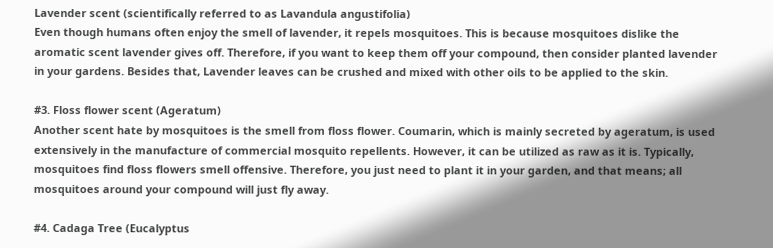Lavender scent (scientifically referred to as Lavandula angustifolia)
Even though humans often enjoy the smell of lavender, it repels mosquitoes. This is because mosquitoes dislike the aromatic scent lavender gives off. Therefore, if you want to keep them off your compound, then consider planted lavender in your gardens. Besides that, Lavender leaves can be crushed and mixed with other oils to be applied to the skin.

#3. Floss flower scent (Ageratum)
Another scent hate by mosquitoes is the smell from floss flower. Coumarin, which is mainly secreted by ageratum, is used extensively in the manufacture of commercial mosquito repellents. However, it can be utilized as raw as it is. Typically, mosquitoes find floss flowers smell offensive. Therefore, you just need to plant it in your garden, and that means; all mosquitoes around your compound will just fly away.

#4. Cadaga Tree (Eucalyptus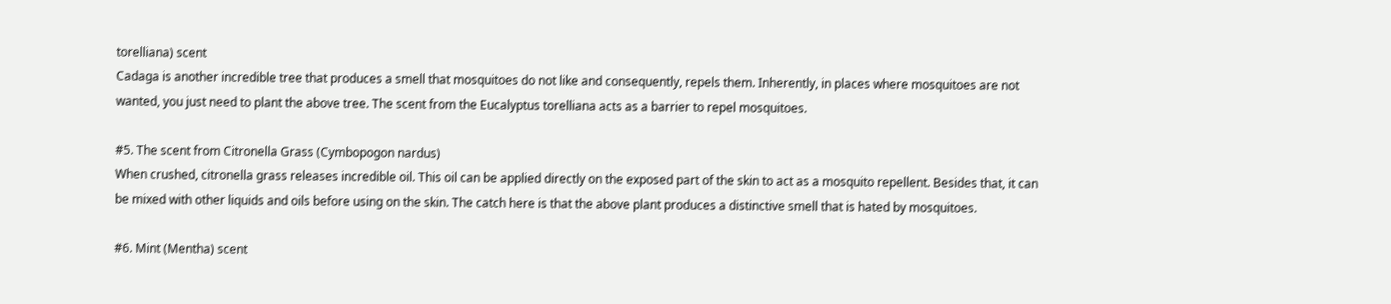torelliana) scent
Cadaga is another incredible tree that produces a smell that mosquitoes do not like and consequently, repels them. Inherently, in places where mosquitoes are not wanted, you just need to plant the above tree. The scent from the Eucalyptus torelliana acts as a barrier to repel mosquitoes.

#5. The scent from Citronella Grass (Cymbopogon nardus)
When crushed, citronella grass releases incredible oil. This oil can be applied directly on the exposed part of the skin to act as a mosquito repellent. Besides that, it can be mixed with other liquids and oils before using on the skin. The catch here is that the above plant produces a distinctive smell that is hated by mosquitoes.

#6. Mint (Mentha) scent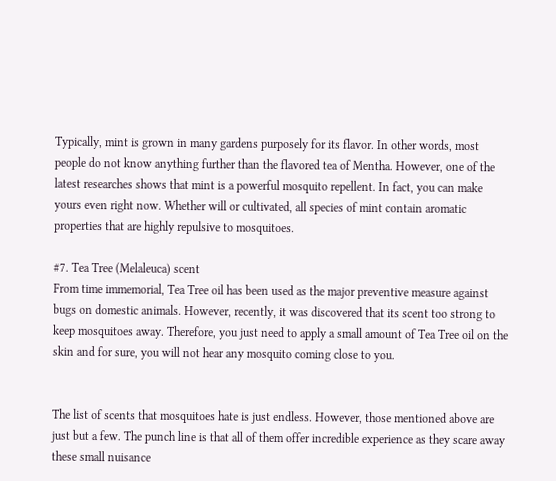Typically, mint is grown in many gardens purposely for its flavor. In other words, most people do not know anything further than the flavored tea of Mentha. However, one of the latest researches shows that mint is a powerful mosquito repellent. In fact, you can make yours even right now. Whether will or cultivated, all species of mint contain aromatic properties that are highly repulsive to mosquitoes.

#7. Tea Tree (Melaleuca) scent
From time immemorial, Tea Tree oil has been used as the major preventive measure against bugs on domestic animals. However, recently, it was discovered that its scent too strong to keep mosquitoes away. Therefore, you just need to apply a small amount of Tea Tree oil on the skin and for sure, you will not hear any mosquito coming close to you.


The list of scents that mosquitoes hate is just endless. However, those mentioned above are just but a few. The punch line is that all of them offer incredible experience as they scare away these small nuisance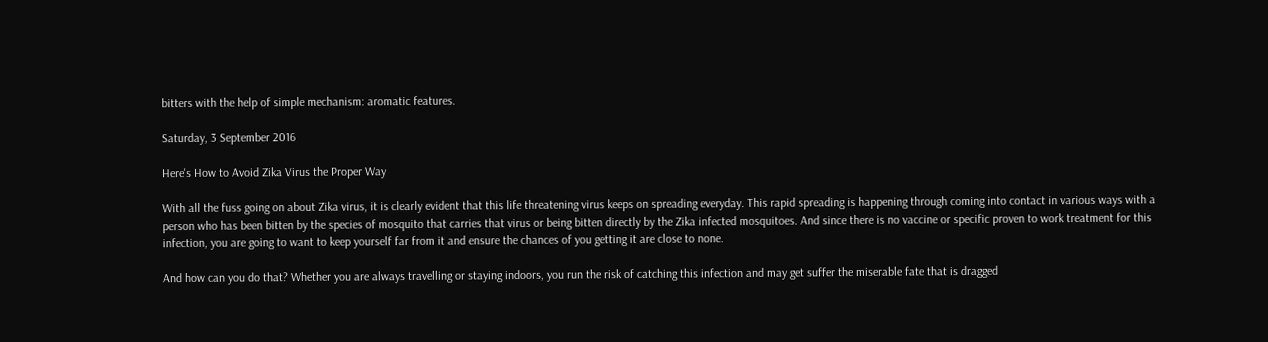bitters with the help of simple mechanism: aromatic features.

Saturday, 3 September 2016

Here's How to Avoid Zika Virus the Proper Way

With all the fuss going on about Zika virus, it is clearly evident that this life threatening virus keeps on spreading everyday. This rapid spreading is happening through coming into contact in various ways with a person who has been bitten by the species of mosquito that carries that virus or being bitten directly by the Zika infected mosquitoes. And since there is no vaccine or specific proven to work treatment for this infection, you are going to want to keep yourself far from it and ensure the chances of you getting it are close to none.

And how can you do that? Whether you are always travelling or staying indoors, you run the risk of catching this infection and may get suffer the miserable fate that is dragged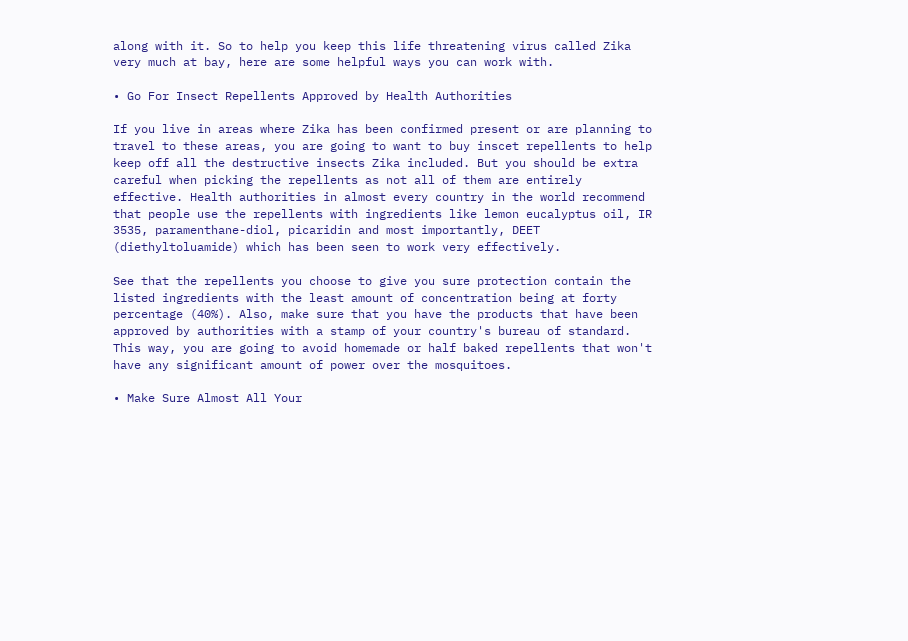along with it. So to help you keep this life threatening virus called Zika very much at bay, here are some helpful ways you can work with.

• Go For Insect Repellents Approved by Health Authorities

If you live in areas where Zika has been confirmed present or are planning to travel to these areas, you are going to want to buy inscet repellents to help keep off all the destructive insects Zika included. But you should be extra careful when picking the repellents as not all of them are entirely effective. Health authorities in almost every country in the world recommend that people use the repellents with ingredients like lemon eucalyptus oil, IR 3535, paramenthane-diol, picaridin and most importantly, DEET (diethyltoluamide) which has been seen to work very effectively.

See that the repellents you choose to give you sure protection contain the listed ingredients with the least amount of concentration being at forty percentage (40%). Also, make sure that you have the products that have been approved by authorities with a stamp of your country's bureau of standard. This way, you are going to avoid homemade or half baked repellents that won't have any significant amount of power over the mosquitoes.

• Make Sure Almost All Your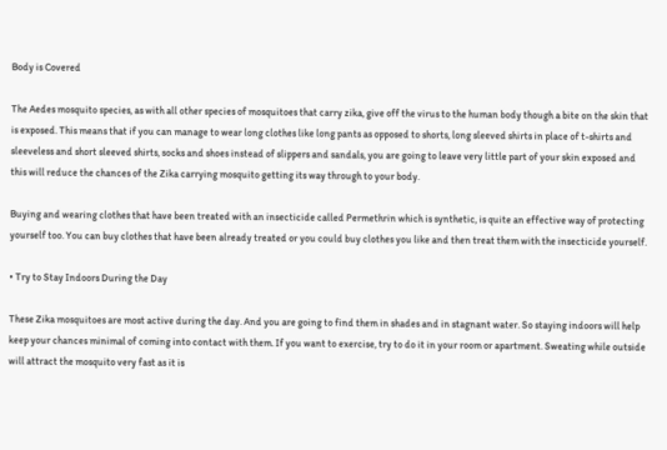Body is Covered

The Aedes mosquito species, as with all other species of mosquitoes that carry zika, give off the virus to the human body though a bite on the skin that is exposed. This means that if you can manage to wear long clothes like long pants as opposed to shorts, long sleeved shirts in place of t-shirts and sleeveless and short sleeved shirts, socks and shoes instead of slippers and sandals, you are going to leave very little part of your skin exposed and this will reduce the chances of the Zika carrying mosquito getting its way through to your body.

Buying and wearing clothes that have been treated with an insecticide called Permethrin which is synthetic, is quite an effective way of protecting yourself too. You can buy clothes that have been already treated or you could buy clothes you like and then treat them with the insecticide yourself.

• Try to Stay Indoors During the Day

These Zika mosquitoes are most active during the day. And you are going to find them in shades and in stagnant water. So staying indoors will help keep your chances minimal of coming into contact with them. If you want to exercise, try to do it in your room or apartment. Sweating while outside will attract the mosquito very fast as it is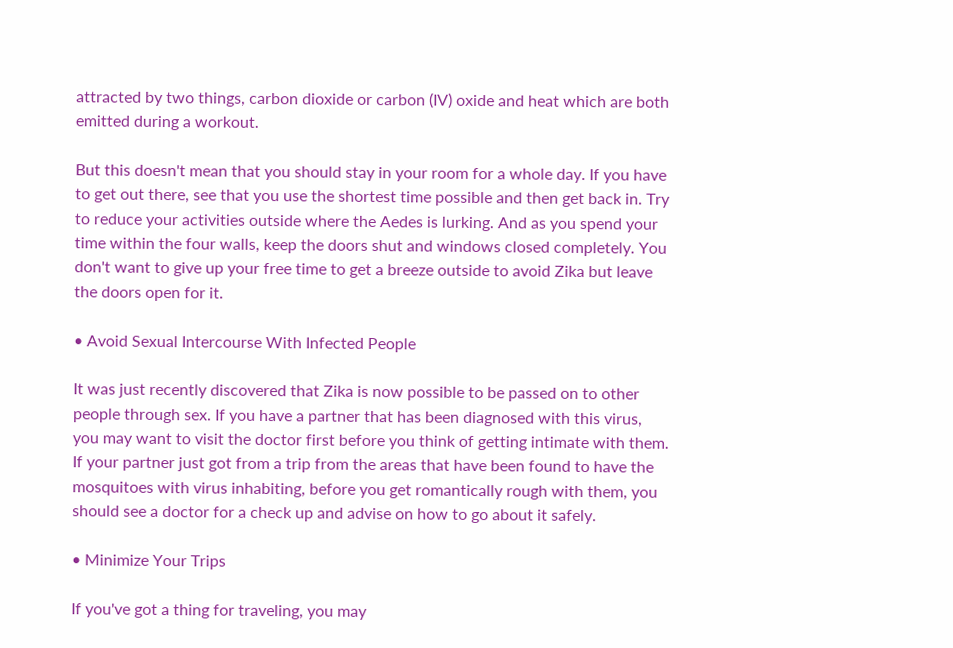attracted by two things, carbon dioxide or carbon (IV) oxide and heat which are both emitted during a workout.

But this doesn't mean that you should stay in your room for a whole day. If you have to get out there, see that you use the shortest time possible and then get back in. Try to reduce your activities outside where the Aedes is lurking. And as you spend your time within the four walls, keep the doors shut and windows closed completely. You don't want to give up your free time to get a breeze outside to avoid Zika but leave the doors open for it.

• Avoid Sexual Intercourse With Infected People

It was just recently discovered that Zika is now possible to be passed on to other people through sex. If you have a partner that has been diagnosed with this virus, you may want to visit the doctor first before you think of getting intimate with them. If your partner just got from a trip from the areas that have been found to have the mosquitoes with virus inhabiting, before you get romantically rough with them, you should see a doctor for a check up and advise on how to go about it safely.

• Minimize Your Trips

If you've got a thing for traveling, you may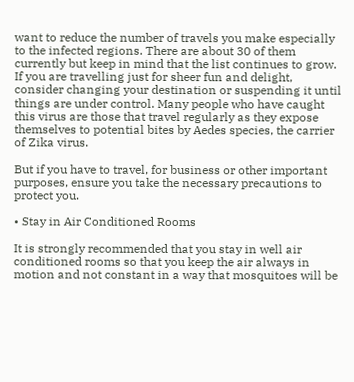want to reduce the number of travels you make especially to the infected regions. There are about 30 of them currently but keep in mind that the list continues to grow. If you are travelling just for sheer fun and delight, consider changing your destination or suspending it until things are under control. Many people who have caught this virus are those that travel regularly as they expose themselves to potential bites by Aedes species, the carrier of Zika virus.

But if you have to travel, for business or other important purposes, ensure you take the necessary precautions to protect you.

• Stay in Air Conditioned Rooms

It is strongly recommended that you stay in well air conditioned rooms so that you keep the air always in motion and not constant in a way that mosquitoes will be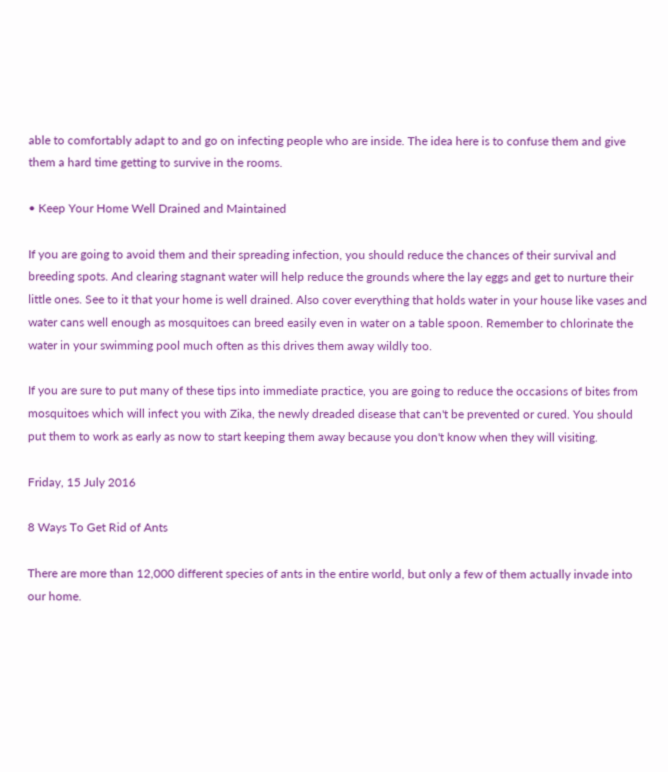able to comfortably adapt to and go on infecting people who are inside. The idea here is to confuse them and give them a hard time getting to survive in the rooms.

• Keep Your Home Well Drained and Maintained

If you are going to avoid them and their spreading infection, you should reduce the chances of their survival and breeding spots. And clearing stagnant water will help reduce the grounds where the lay eggs and get to nurture their little ones. See to it that your home is well drained. Also cover everything that holds water in your house like vases and water cans well enough as mosquitoes can breed easily even in water on a table spoon. Remember to chlorinate the water in your swimming pool much often as this drives them away wildly too.

If you are sure to put many of these tips into immediate practice, you are going to reduce the occasions of bites from mosquitoes which will infect you with Zika, the newly dreaded disease that can't be prevented or cured. You should put them to work as early as now to start keeping them away because you don't know when they will visiting.

Friday, 15 July 2016

8 Ways To Get Rid of Ants

There are more than 12,000 different species of ants in the entire world, but only a few of them actually invade into our home.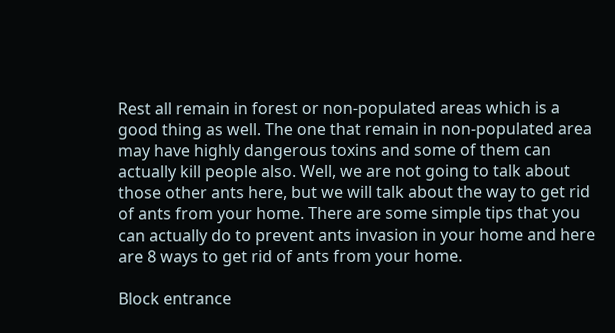Rest all remain in forest or non-populated areas which is a good thing as well. The one that remain in non-populated area may have highly dangerous toxins and some of them can actually kill people also. Well, we are not going to talk about those other ants here, but we will talk about the way to get rid of ants from your home. There are some simple tips that you can actually do to prevent ants invasion in your home and here are 8 ways to get rid of ants from your home.

Block entrance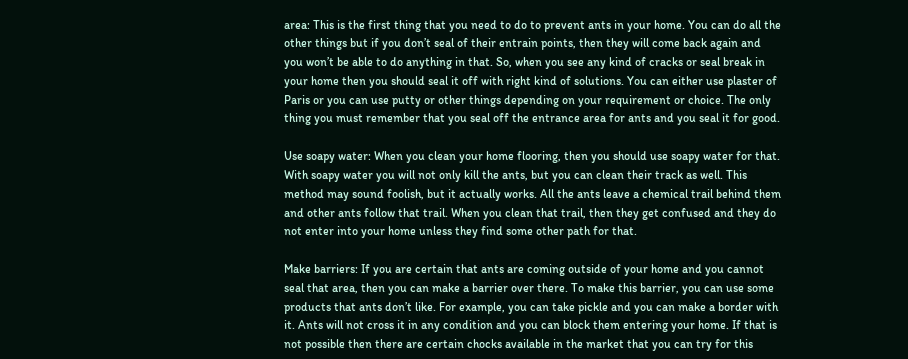area: This is the first thing that you need to do to prevent ants in your home. You can do all the other things but if you don’t seal of their entrain points, then they will come back again and you won’t be able to do anything in that. So, when you see any kind of cracks or seal break in your home then you should seal it off with right kind of solutions. You can either use plaster of Paris or you can use putty or other things depending on your requirement or choice. The only thing you must remember that you seal off the entrance area for ants and you seal it for good.

Use soapy water: When you clean your home flooring, then you should use soapy water for that. With soapy water you will not only kill the ants, but you can clean their track as well. This method may sound foolish, but it actually works. All the ants leave a chemical trail behind them and other ants follow that trail. When you clean that trail, then they get confused and they do not enter into your home unless they find some other path for that.

Make barriers: If you are certain that ants are coming outside of your home and you cannot seal that area, then you can make a barrier over there. To make this barrier, you can use some products that ants don’t like. For example, you can take pickle and you can make a border with it. Ants will not cross it in any condition and you can block them entering your home. If that is not possible then there are certain chocks available in the market that you can try for this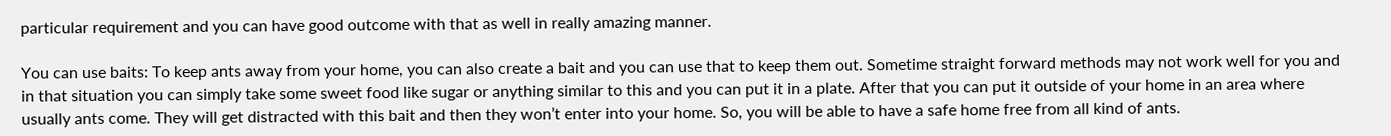particular requirement and you can have good outcome with that as well in really amazing manner.

You can use baits: To keep ants away from your home, you can also create a bait and you can use that to keep them out. Sometime straight forward methods may not work well for you and in that situation you can simply take some sweet food like sugar or anything similar to this and you can put it in a plate. After that you can put it outside of your home in an area where usually ants come. They will get distracted with this bait and then they won’t enter into your home. So, you will be able to have a safe home free from all kind of ants.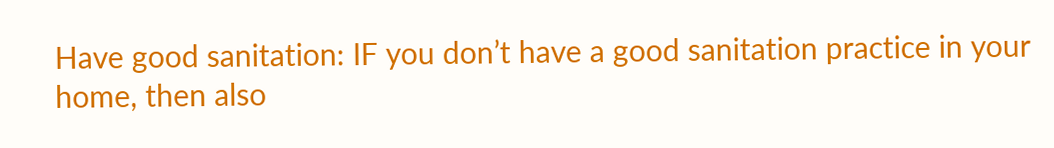Have good sanitation: IF you don’t have a good sanitation practice in your home, then also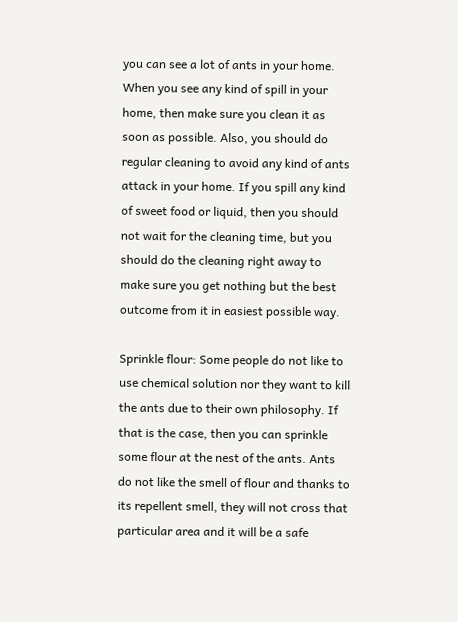you can see a lot of ants in your home. When you see any kind of spill in your home, then make sure you clean it as soon as possible. Also, you should do regular cleaning to avoid any kind of ants attack in your home. If you spill any kind of sweet food or liquid, then you should not wait for the cleaning time, but you should do the cleaning right away to make sure you get nothing but the best outcome from it in easiest possible way.

Sprinkle flour: Some people do not like to use chemical solution nor they want to kill the ants due to their own philosophy. If that is the case, then you can sprinkle some flour at the nest of the ants. Ants do not like the smell of flour and thanks to its repellent smell, they will not cross that particular area and it will be a safe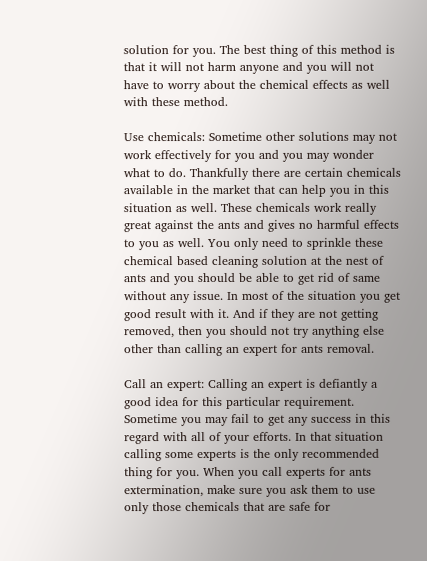solution for you. The best thing of this method is that it will not harm anyone and you will not have to worry about the chemical effects as well with these method.

Use chemicals: Sometime other solutions may not work effectively for you and you may wonder what to do. Thankfully there are certain chemicals available in the market that can help you in this situation as well. These chemicals work really great against the ants and gives no harmful effects to you as well. You only need to sprinkle these chemical based cleaning solution at the nest of ants and you should be able to get rid of same without any issue. In most of the situation you get good result with it. And if they are not getting removed, then you should not try anything else other than calling an expert for ants removal.

Call an expert: Calling an expert is defiantly a good idea for this particular requirement. Sometime you may fail to get any success in this regard with all of your efforts. In that situation calling some experts is the only recommended thing for you. When you call experts for ants extermination, make sure you ask them to use only those chemicals that are safe for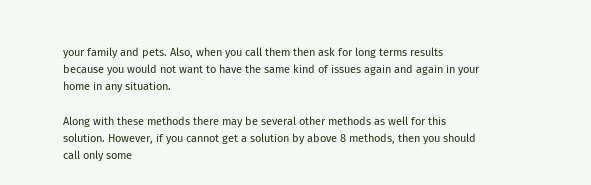your family and pets. Also, when you call them then ask for long terms results because you would not want to have the same kind of issues again and again in your home in any situation.

Along with these methods there may be several other methods as well for this solution. However, if you cannot get a solution by above 8 methods, then you should call only some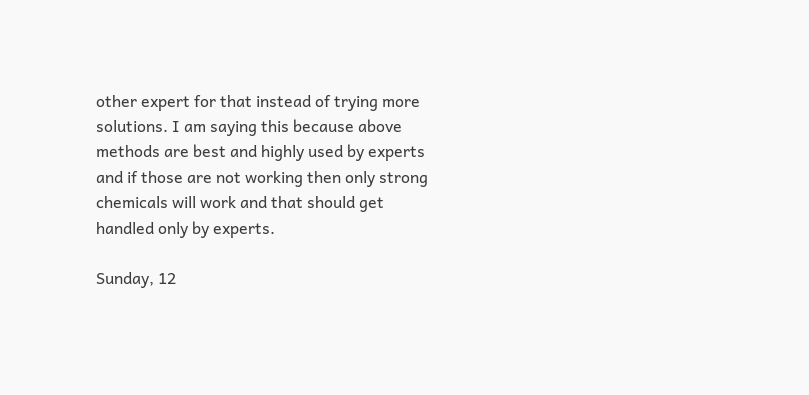other expert for that instead of trying more solutions. I am saying this because above methods are best and highly used by experts and if those are not working then only strong chemicals will work and that should get handled only by experts.

Sunday, 12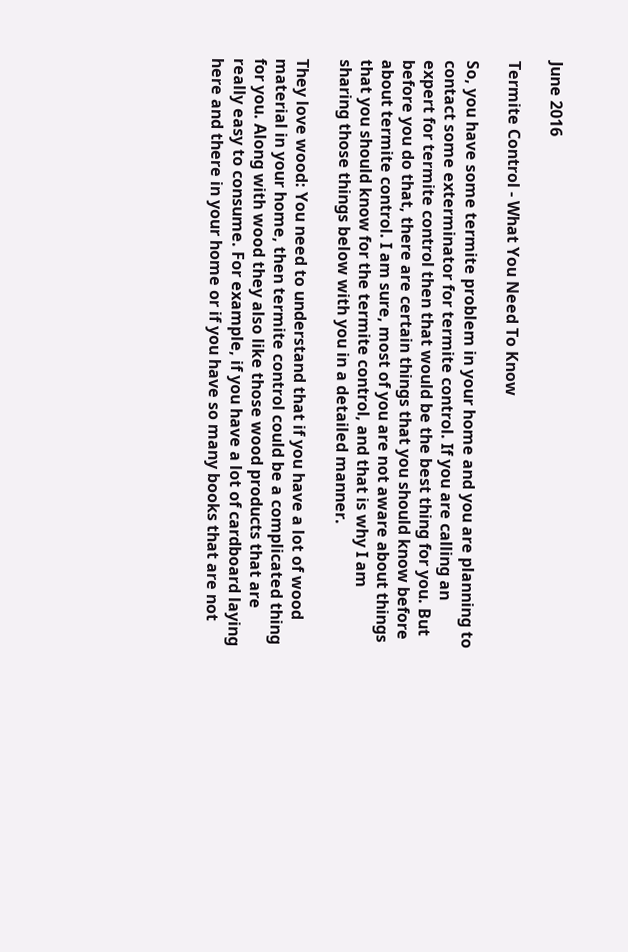June 2016

Termite Control - What You Need To Know

So, you have some termite problem in your home and you are planning to contact some exterminator for termite control. If you are calling an expert for termite control then that would be the best thing for you. But before you do that, there are certain things that you should know before about termite control. I am sure, most of you are not aware about things that you should know for the termite control, and that is why I am sharing those things below with you in a detailed manner.

They love wood: You need to understand that if you have a lot of wood material in your home, then termite control could be a complicated thing for you. Along with wood they also like those wood products that are really easy to consume. For example, if you have a lot of cardboard laying here and there in your home or if you have so many books that are not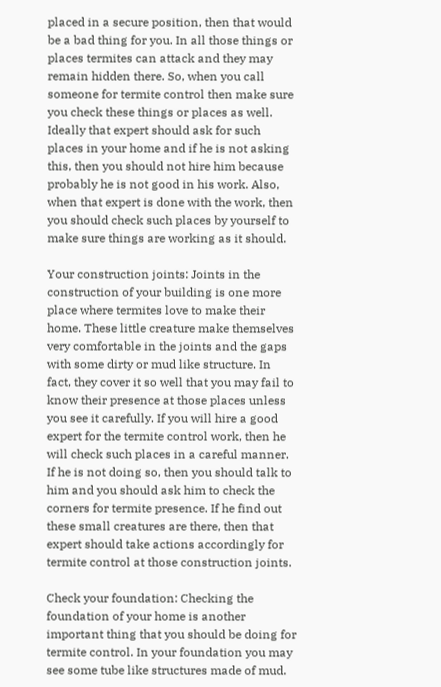placed in a secure position, then that would be a bad thing for you. In all those things or places termites can attack and they may remain hidden there. So, when you call someone for termite control then make sure you check these things or places as well. Ideally that expert should ask for such places in your home and if he is not asking this, then you should not hire him because probably he is not good in his work. Also, when that expert is done with the work, then you should check such places by yourself to make sure things are working as it should.

Your construction joints: Joints in the construction of your building is one more place where termites love to make their home. These little creature make themselves very comfortable in the joints and the gaps with some dirty or mud like structure. In fact, they cover it so well that you may fail to know their presence at those places unless you see it carefully. If you will hire a good expert for the termite control work, then he will check such places in a careful manner. If he is not doing so, then you should talk to him and you should ask him to check the corners for termite presence. If he find out these small creatures are there, then that expert should take actions accordingly for termite control at those construction joints.

Check your foundation: Checking the foundation of your home is another important thing that you should be doing for termite control. In your foundation you may see some tube like structures made of mud.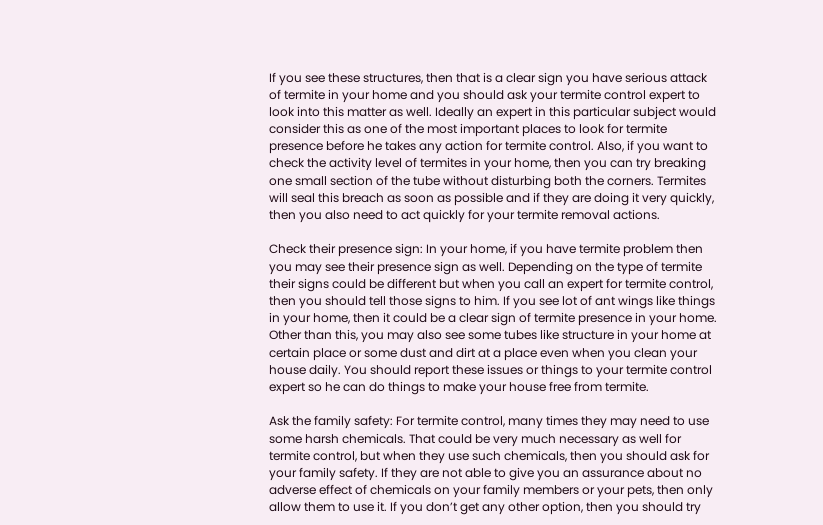If you see these structures, then that is a clear sign you have serious attack of termite in your home and you should ask your termite control expert to look into this matter as well. Ideally an expert in this particular subject would consider this as one of the most important places to look for termite presence before he takes any action for termite control. Also, if you want to check the activity level of termites in your home, then you can try breaking one small section of the tube without disturbing both the corners. Termites will seal this breach as soon as possible and if they are doing it very quickly, then you also need to act quickly for your termite removal actions.

Check their presence sign: In your home, if you have termite problem then you may see their presence sign as well. Depending on the type of termite their signs could be different but when you call an expert for termite control, then you should tell those signs to him. If you see lot of ant wings like things in your home, then it could be a clear sign of termite presence in your home. Other than this, you may also see some tubes like structure in your home at certain place or some dust and dirt at a place even when you clean your house daily. You should report these issues or things to your termite control expert so he can do things to make your house free from termite.

Ask the family safety: For termite control, many times they may need to use some harsh chemicals. That could be very much necessary as well for termite control, but when they use such chemicals, then you should ask for your family safety. If they are not able to give you an assurance about no adverse effect of chemicals on your family members or your pets, then only allow them to use it. If you don’t get any other option, then you should try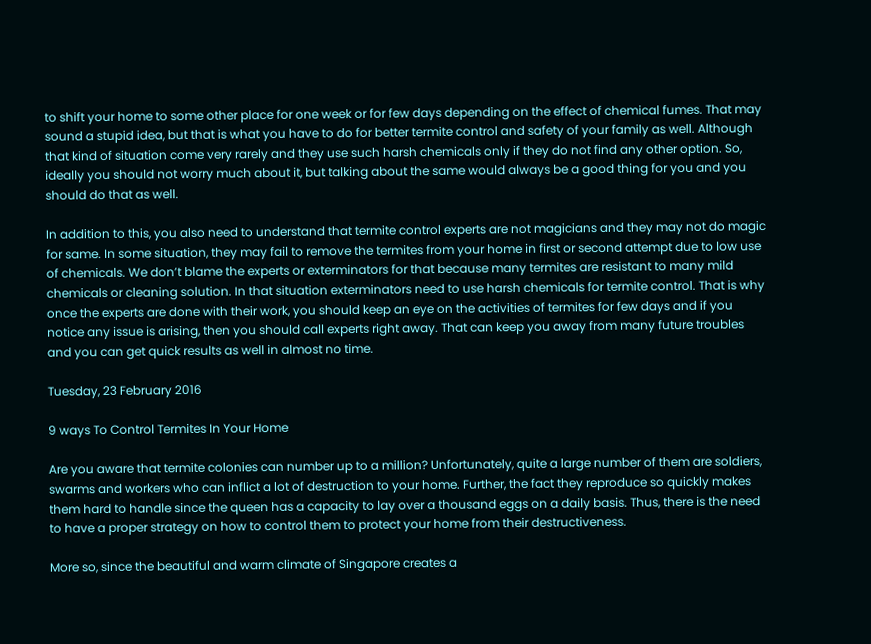to shift your home to some other place for one week or for few days depending on the effect of chemical fumes. That may sound a stupid idea, but that is what you have to do for better termite control and safety of your family as well. Although that kind of situation come very rarely and they use such harsh chemicals only if they do not find any other option. So, ideally you should not worry much about it, but talking about the same would always be a good thing for you and you should do that as well.

In addition to this, you also need to understand that termite control experts are not magicians and they may not do magic for same. In some situation, they may fail to remove the termites from your home in first or second attempt due to low use of chemicals. We don’t blame the experts or exterminators for that because many termites are resistant to many mild chemicals or cleaning solution. In that situation exterminators need to use harsh chemicals for termite control. That is why once the experts are done with their work, you should keep an eye on the activities of termites for few days and if you notice any issue is arising, then you should call experts right away. That can keep you away from many future troubles and you can get quick results as well in almost no time.

Tuesday, 23 February 2016

9 ways To Control Termites In Your Home

Are you aware that termite colonies can number up to a million? Unfortunately, quite a large number of them are soldiers, swarms and workers who can inflict a lot of destruction to your home. Further, the fact they reproduce so quickly makes them hard to handle since the queen has a capacity to lay over a thousand eggs on a daily basis. Thus, there is the need to have a proper strategy on how to control them to protect your home from their destructiveness.

More so, since the beautiful and warm climate of Singapore creates a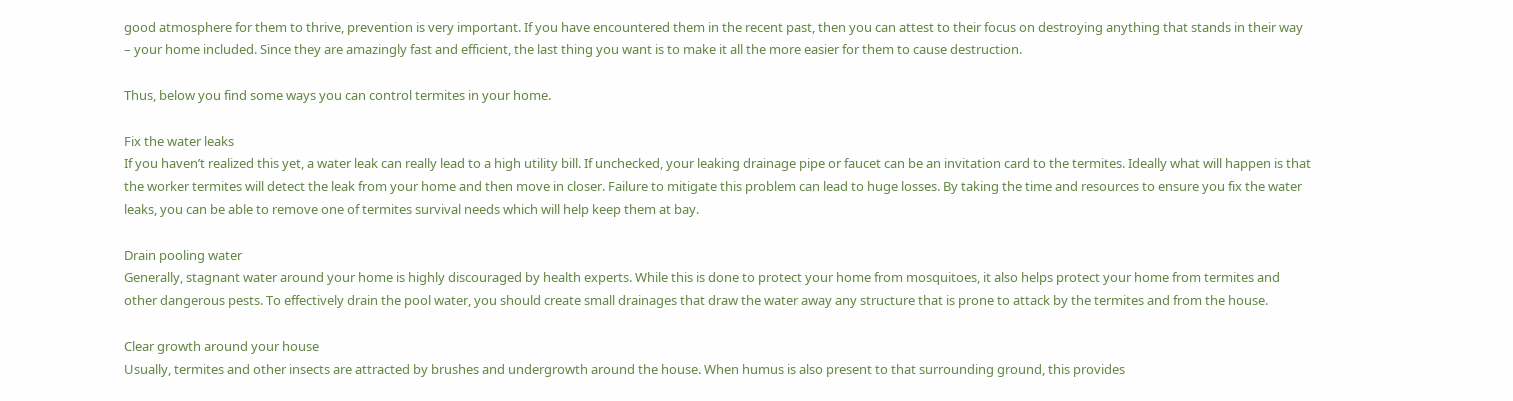good atmosphere for them to thrive, prevention is very important. If you have encountered them in the recent past, then you can attest to their focus on destroying anything that stands in their way – your home included. Since they are amazingly fast and efficient, the last thing you want is to make it all the more easier for them to cause destruction.

Thus, below you find some ways you can control termites in your home.

Fix the water leaks
If you haven’t realized this yet, a water leak can really lead to a high utility bill. If unchecked, your leaking drainage pipe or faucet can be an invitation card to the termites. Ideally what will happen is that the worker termites will detect the leak from your home and then move in closer. Failure to mitigate this problem can lead to huge losses. By taking the time and resources to ensure you fix the water leaks, you can be able to remove one of termites survival needs which will help keep them at bay.

Drain pooling water
Generally, stagnant water around your home is highly discouraged by health experts. While this is done to protect your home from mosquitoes, it also helps protect your home from termites and other dangerous pests. To effectively drain the pool water, you should create small drainages that draw the water away any structure that is prone to attack by the termites and from the house.

Clear growth around your house
Usually, termites and other insects are attracted by brushes and undergrowth around the house. When humus is also present to that surrounding ground, this provides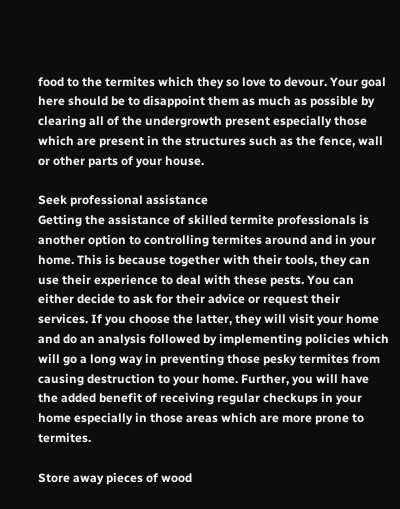food to the termites which they so love to devour. Your goal here should be to disappoint them as much as possible by clearing all of the undergrowth present especially those which are present in the structures such as the fence, wall or other parts of your house.

Seek professional assistance
Getting the assistance of skilled termite professionals is another option to controlling termites around and in your home. This is because together with their tools, they can use their experience to deal with these pests. You can either decide to ask for their advice or request their services. If you choose the latter, they will visit your home and do an analysis followed by implementing policies which will go a long way in preventing those pesky termites from causing destruction to your home. Further, you will have the added benefit of receiving regular checkups in your home especially in those areas which are more prone to termites.

Store away pieces of wood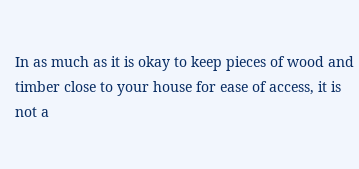In as much as it is okay to keep pieces of wood and timber close to your house for ease of access, it is not a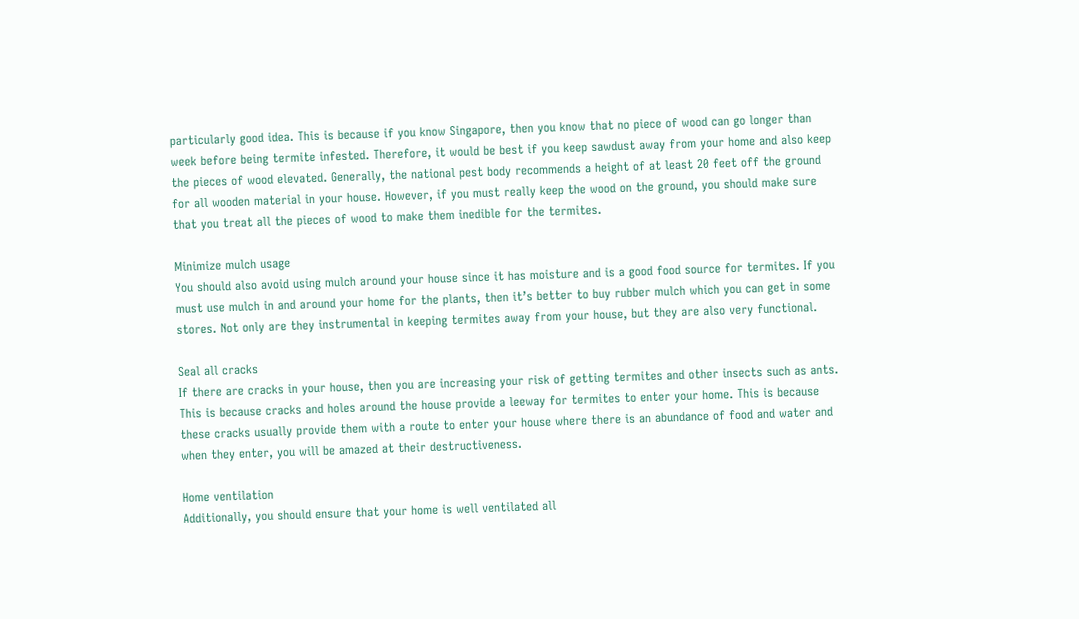particularly good idea. This is because if you know Singapore, then you know that no piece of wood can go longer than week before being termite infested. Therefore, it would be best if you keep sawdust away from your home and also keep the pieces of wood elevated. Generally, the national pest body recommends a height of at least 20 feet off the ground for all wooden material in your house. However, if you must really keep the wood on the ground, you should make sure that you treat all the pieces of wood to make them inedible for the termites.

Minimize mulch usage
You should also avoid using mulch around your house since it has moisture and is a good food source for termites. If you must use mulch in and around your home for the plants, then it’s better to buy rubber mulch which you can get in some stores. Not only are they instrumental in keeping termites away from your house, but they are also very functional.

Seal all cracks
If there are cracks in your house, then you are increasing your risk of getting termites and other insects such as ants. This is because cracks and holes around the house provide a leeway for termites to enter your home. This is because these cracks usually provide them with a route to enter your house where there is an abundance of food and water and when they enter, you will be amazed at their destructiveness.

Home ventilation
Additionally, you should ensure that your home is well ventilated all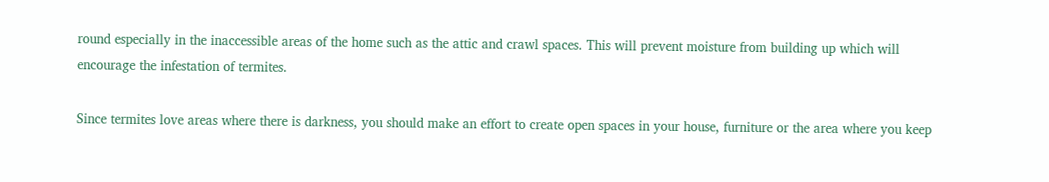round especially in the inaccessible areas of the home such as the attic and crawl spaces. This will prevent moisture from building up which will encourage the infestation of termites.

Since termites love areas where there is darkness, you should make an effort to create open spaces in your house, furniture or the area where you keep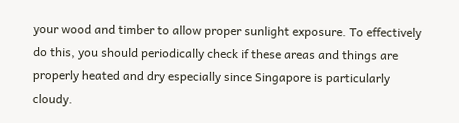your wood and timber to allow proper sunlight exposure. To effectively do this, you should periodically check if these areas and things are properly heated and dry especially since Singapore is particularly cloudy.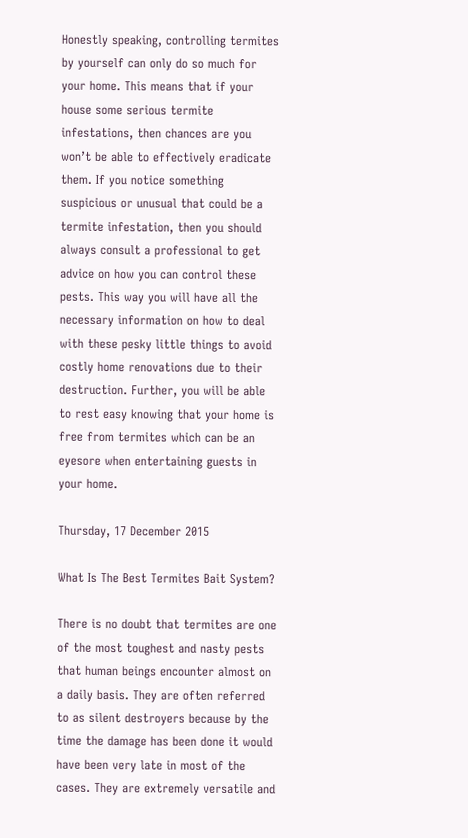Honestly speaking, controlling termites by yourself can only do so much for your home. This means that if your house some serious termite infestations, then chances are you won’t be able to effectively eradicate them. If you notice something suspicious or unusual that could be a termite infestation, then you should always consult a professional to get advice on how you can control these pests. This way you will have all the necessary information on how to deal with these pesky little things to avoid costly home renovations due to their destruction. Further, you will be able to rest easy knowing that your home is free from termites which can be an eyesore when entertaining guests in your home.

Thursday, 17 December 2015

What Is The Best Termites Bait System?

There is no doubt that termites are one of the most toughest and nasty pests that human beings encounter almost on a daily basis. They are often referred to as silent destroyers because by the time the damage has been done it would have been very late in most of the cases. They are extremely versatile and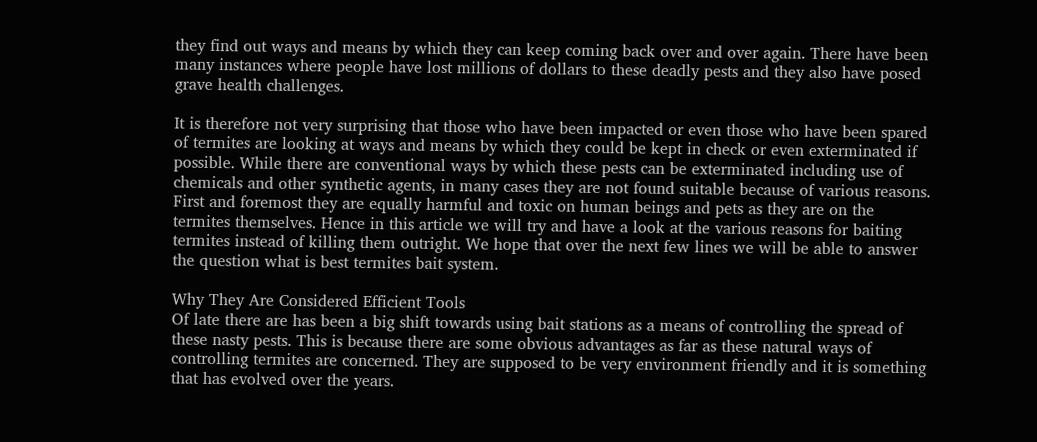they find out ways and means by which they can keep coming back over and over again. There have been many instances where people have lost millions of dollars to these deadly pests and they also have posed grave health challenges.

It is therefore not very surprising that those who have been impacted or even those who have been spared of termites are looking at ways and means by which they could be kept in check or even exterminated if possible. While there are conventional ways by which these pests can be exterminated including use of chemicals and other synthetic agents, in many cases they are not found suitable because of various reasons. First and foremost they are equally harmful and toxic on human beings and pets as they are on the termites themselves. Hence in this article we will try and have a look at the various reasons for baiting termites instead of killing them outright. We hope that over the next few lines we will be able to answer the question what is best termites bait system.

Why They Are Considered Efficient Tools
Of late there are has been a big shift towards using bait stations as a means of controlling the spread of these nasty pests. This is because there are some obvious advantages as far as these natural ways of controlling termites are concerned. They are supposed to be very environment friendly and it is something that has evolved over the years.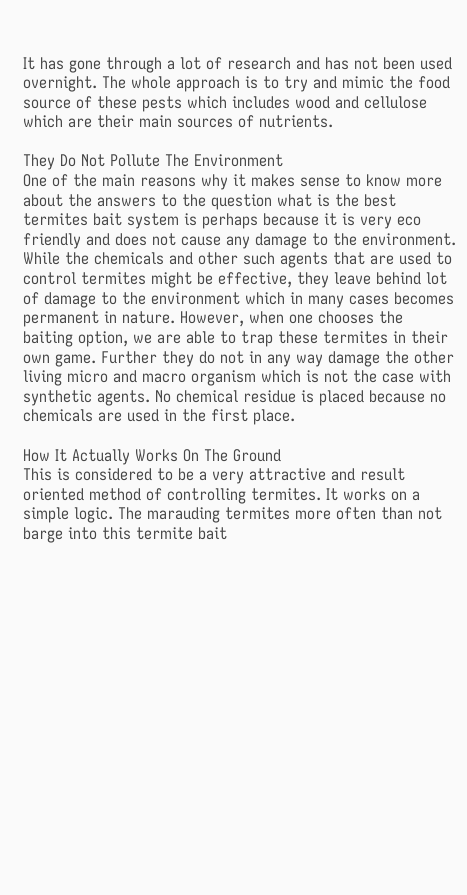It has gone through a lot of research and has not been used overnight. The whole approach is to try and mimic the food source of these pests which includes wood and cellulose which are their main sources of nutrients.

They Do Not Pollute The Environment
One of the main reasons why it makes sense to know more about the answers to the question what is the best termites bait system is perhaps because it is very eco friendly and does not cause any damage to the environment. While the chemicals and other such agents that are used to control termites might be effective, they leave behind lot of damage to the environment which in many cases becomes permanent in nature. However, when one chooses the baiting option, we are able to trap these termites in their own game. Further they do not in any way damage the other living micro and macro organism which is not the case with synthetic agents. No chemical residue is placed because no chemicals are used in the first place.

How It Actually Works On The Ground
This is considered to be a very attractive and result oriented method of controlling termites. It works on a simple logic. The marauding termites more often than not barge into this termite bait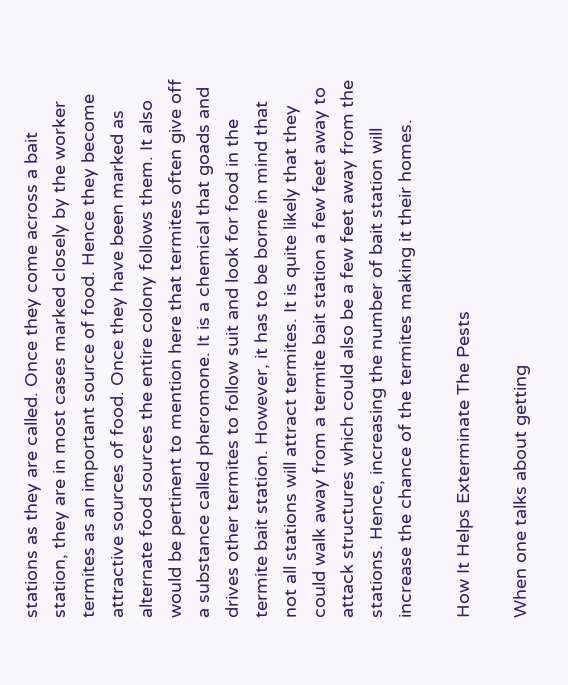stations as they are called. Once they come across a bait station, they are in most cases marked closely by the worker termites as an important source of food. Hence they become attractive sources of food. Once they have been marked as alternate food sources the entire colony follows them. It also would be pertinent to mention here that termites often give off a substance called pheromone. It is a chemical that goads and drives other termites to follow suit and look for food in the termite bait station. However, it has to be borne in mind that not all stations will attract termites. It is quite likely that they could walk away from a termite bait station a few feet away to attack structures which could also be a few feet away from the stations. Hence, increasing the number of bait station will increase the chance of the termites making it their homes.

How It Helps Exterminate The Pests

When one talks about getting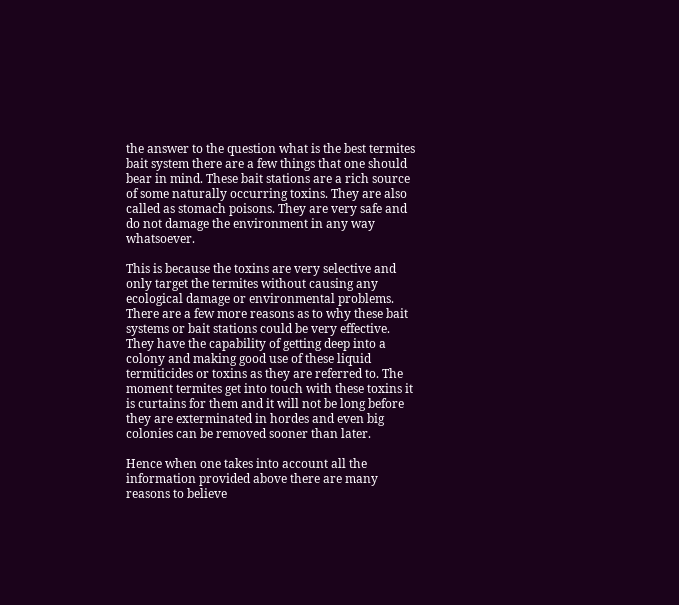the answer to the question what is the best termites bait system there are a few things that one should bear in mind. These bait stations are a rich source of some naturally occurring toxins. They are also called as stomach poisons. They are very safe and do not damage the environment in any way whatsoever.

This is because the toxins are very selective and only target the termites without causing any ecological damage or environmental problems. There are a few more reasons as to why these bait systems or bait stations could be very effective. They have the capability of getting deep into a colony and making good use of these liquid termiticides or toxins as they are referred to. The moment termites get into touch with these toxins it is curtains for them and it will not be long before they are exterminated in hordes and even big colonies can be removed sooner than later.

Hence when one takes into account all the information provided above there are many reasons to believe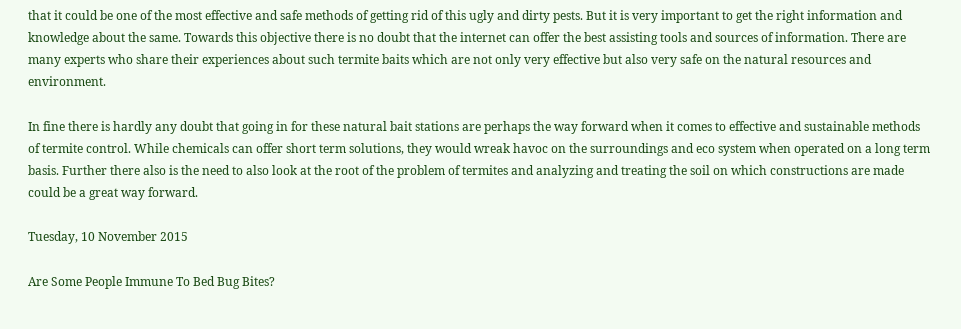that it could be one of the most effective and safe methods of getting rid of this ugly and dirty pests. But it is very important to get the right information and knowledge about the same. Towards this objective there is no doubt that the internet can offer the best assisting tools and sources of information. There are many experts who share their experiences about such termite baits which are not only very effective but also very safe on the natural resources and environment.

In fine there is hardly any doubt that going in for these natural bait stations are perhaps the way forward when it comes to effective and sustainable methods of termite control. While chemicals can offer short term solutions, they would wreak havoc on the surroundings and eco system when operated on a long term basis. Further there also is the need to also look at the root of the problem of termites and analyzing and treating the soil on which constructions are made could be a great way forward.

Tuesday, 10 November 2015

Are Some People Immune To Bed Bug Bites?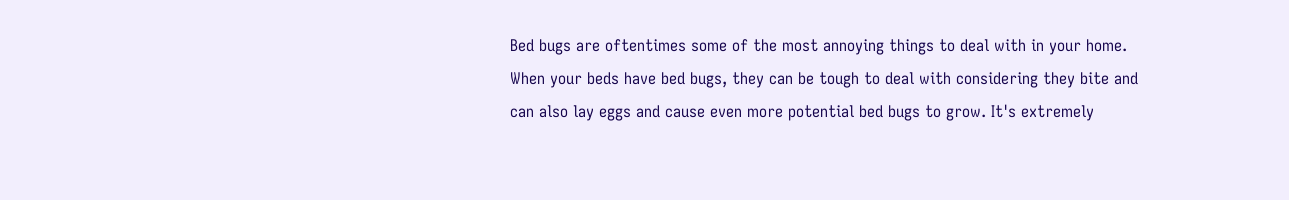Bed bugs are oftentimes some of the most annoying things to deal with in your home. When your beds have bed bugs, they can be tough to deal with considering they bite and can also lay eggs and cause even more potential bed bugs to grow. It's extremely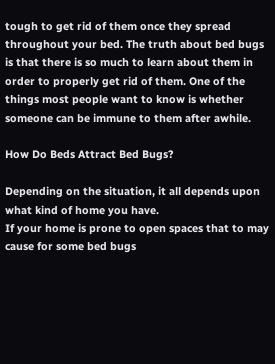tough to get rid of them once they spread throughout your bed. The truth about bed bugs is that there is so much to learn about them in order to properly get rid of them. One of the things most people want to know is whether someone can be immune to them after awhile.

How Do Beds Attract Bed Bugs?

Depending on the situation, it all depends upon what kind of home you have.
If your home is prone to open spaces that to may cause for some bed bugs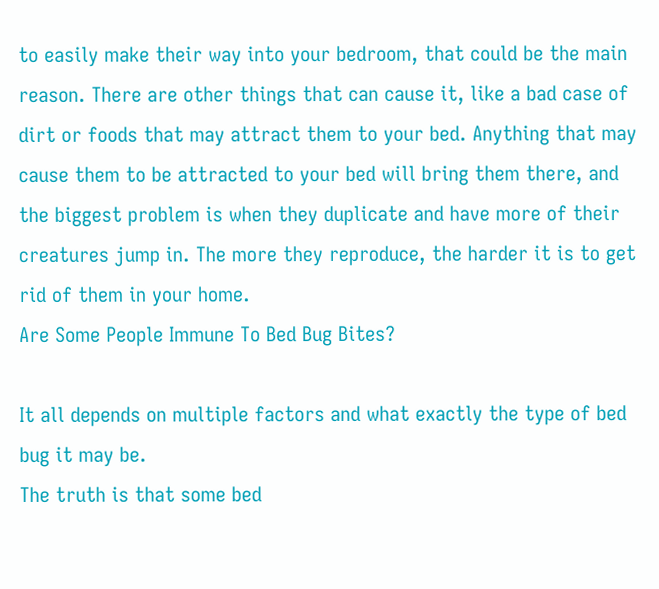to easily make their way into your bedroom, that could be the main reason. There are other things that can cause it, like a bad case of dirt or foods that may attract them to your bed. Anything that may cause them to be attracted to your bed will bring them there, and the biggest problem is when they duplicate and have more of their creatures jump in. The more they reproduce, the harder it is to get rid of them in your home.
Are Some People Immune To Bed Bug Bites?

It all depends on multiple factors and what exactly the type of bed bug it may be.
The truth is that some bed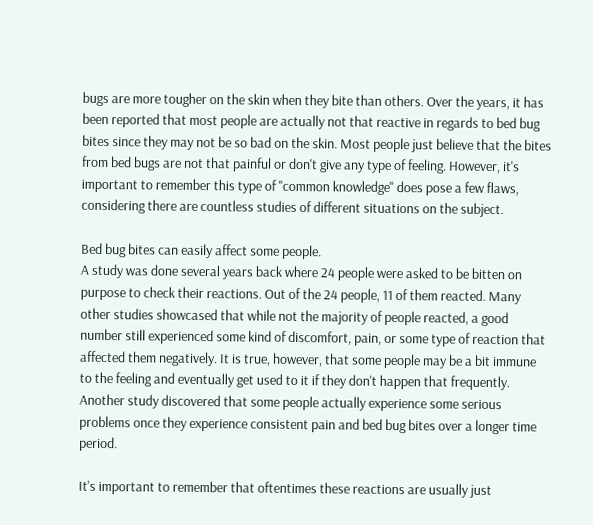bugs are more tougher on the skin when they bite than others. Over the years, it has been reported that most people are actually not that reactive in regards to bed bug bites since they may not be so bad on the skin. Most people just believe that the bites from bed bugs are not that painful or don't give any type of feeling. However, it's important to remember this type of "common knowledge" does pose a few flaws, considering there are countless studies of different situations on the subject.

Bed bug bites can easily affect some people.
A study was done several years back where 24 people were asked to be bitten on purpose to check their reactions. Out of the 24 people, 11 of them reacted. Many other studies showcased that while not the majority of people reacted, a good number still experienced some kind of discomfort, pain, or some type of reaction that affected them negatively. It is true, however, that some people may be a bit immune to the feeling and eventually get used to it if they don't happen that frequently. Another study discovered that some people actually experience some serious problems once they experience consistent pain and bed bug bites over a longer time period.

It's important to remember that oftentimes these reactions are usually just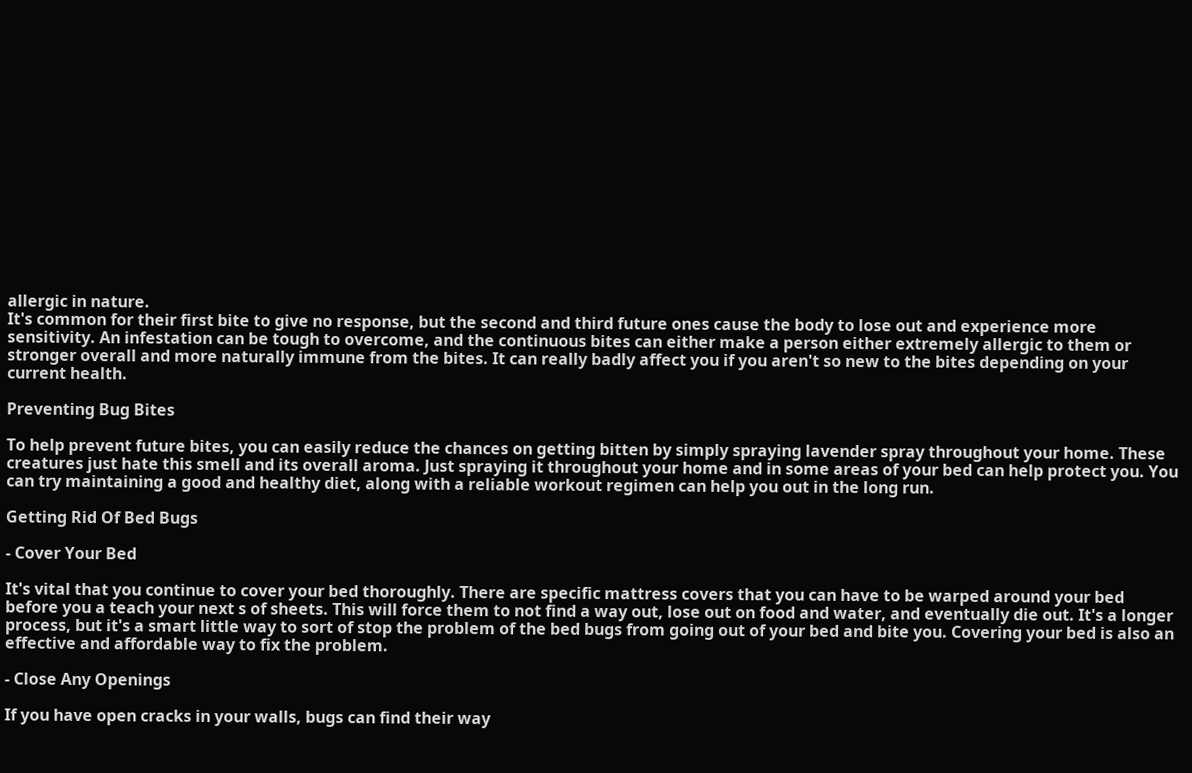allergic in nature.
It's common for their first bite to give no response, but the second and third future ones cause the body to lose out and experience more sensitivity. An infestation can be tough to overcome, and the continuous bites can either make a person either extremely allergic to them or stronger overall and more naturally immune from the bites. It can really badly affect you if you aren't so new to the bites depending on your current health.

Preventing Bug Bites

To help prevent future bites, you can easily reduce the chances on getting bitten by simply spraying lavender spray throughout your home. These creatures just hate this smell and its overall aroma. Just spraying it throughout your home and in some areas of your bed can help protect you. You can try maintaining a good and healthy diet, along with a reliable workout regimen can help you out in the long run.

Getting Rid Of Bed Bugs

- Cover Your Bed

It's vital that you continue to cover your bed thoroughly. There are specific mattress covers that you can have to be warped around your bed before you a teach your next s of sheets. This will force them to not find a way out, lose out on food and water, and eventually die out. It's a longer process, but it's a smart little way to sort of stop the problem of the bed bugs from going out of your bed and bite you. Covering your bed is also an effective and affordable way to fix the problem.

- Close Any Openings

If you have open cracks in your walls, bugs can find their way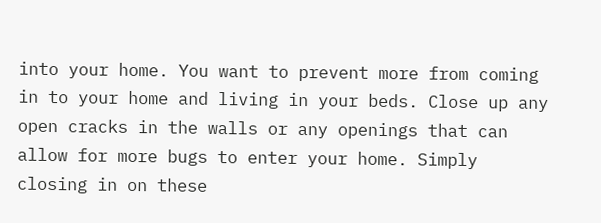into your home. You want to prevent more from coming in to your home and living in your beds. Close up any open cracks in the walls or any openings that can allow for more bugs to enter your home. Simply closing in on these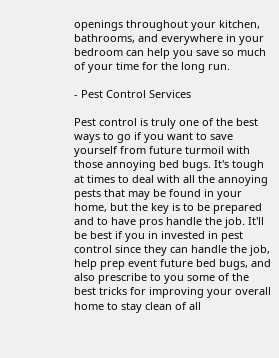openings throughout your kitchen, bathrooms, and everywhere in your bedroom can help you save so much of your time for the long run.

- Pest Control Services

Pest control is truly one of the best ways to go if you want to save yourself from future turmoil with those annoying bed bugs. It's tough at times to deal with all the annoying pests that may be found in your home, but the key is to be prepared and to have pros handle the job. It'll be best if you in invested in pest control since they can handle the job, help prep event future bed bugs, and also prescribe to you some of the best tricks for improving your overall home to stay clean of all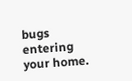bugs entering your home.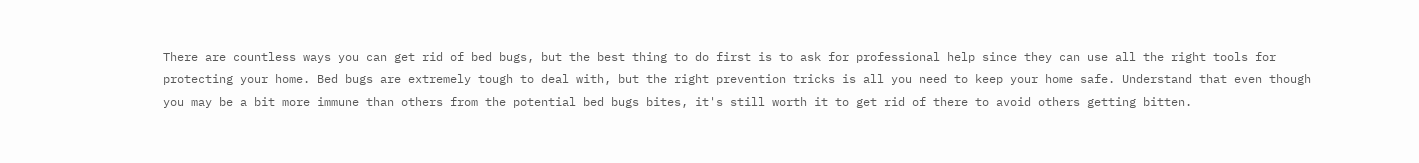There are countless ways you can get rid of bed bugs, but the best thing to do first is to ask for professional help since they can use all the right tools for protecting your home. Bed bugs are extremely tough to deal with, but the right prevention tricks is all you need to keep your home safe. Understand that even though you may be a bit more immune than others from the potential bed bugs bites, it's still worth it to get rid of there to avoid others getting bitten.